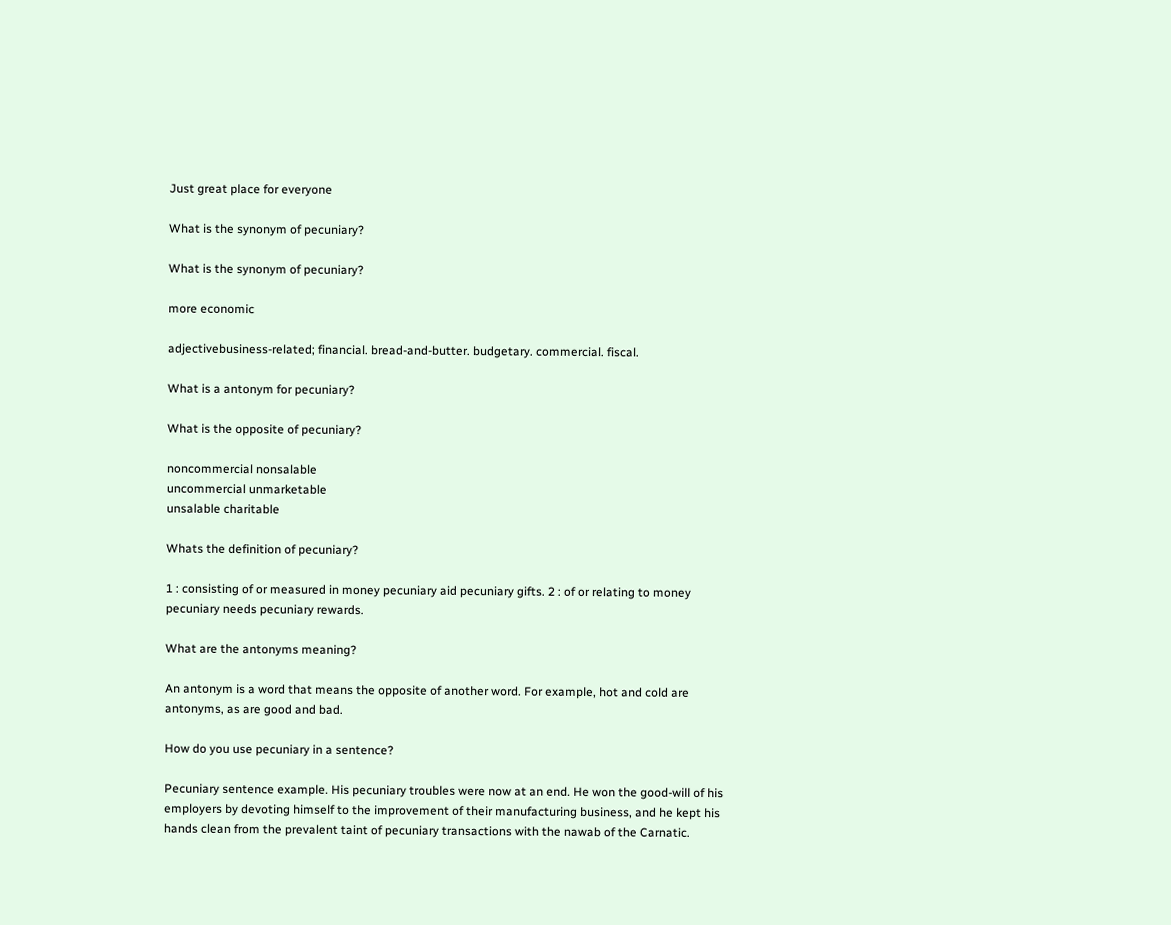Just great place for everyone

What is the synonym of pecuniary?

What is the synonym of pecuniary?

more economic

adjectivebusiness-related; financial. bread-and-butter. budgetary. commercial. fiscal.

What is a antonym for pecuniary?

What is the opposite of pecuniary?

noncommercial nonsalable
uncommercial unmarketable
unsalable charitable

Whats the definition of pecuniary?

1 : consisting of or measured in money pecuniary aid pecuniary gifts. 2 : of or relating to money pecuniary needs pecuniary rewards.

What are the antonyms meaning?

An antonym is a word that means the opposite of another word. For example, hot and cold are antonyms, as are good and bad.

How do you use pecuniary in a sentence?

Pecuniary sentence example. His pecuniary troubles were now at an end. He won the good-will of his employers by devoting himself to the improvement of their manufacturing business, and he kept his hands clean from the prevalent taint of pecuniary transactions with the nawab of the Carnatic.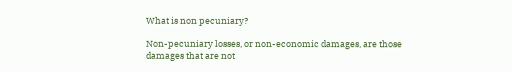What is non pecuniary?

Non-pecuniary losses, or non-economic damages, are those damages that are not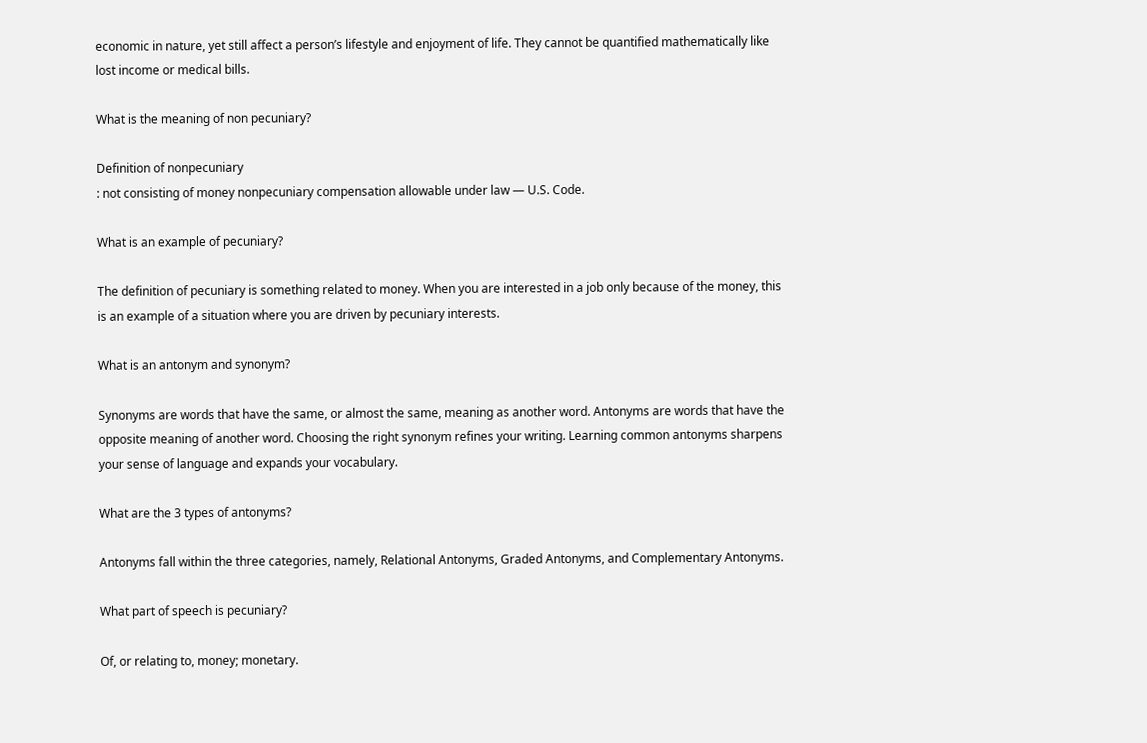economic in nature, yet still affect a person’s lifestyle and enjoyment of life. They cannot be quantified mathematically like lost income or medical bills.

What is the meaning of non pecuniary?

Definition of nonpecuniary
: not consisting of money nonpecuniary compensation allowable under law — U.S. Code.

What is an example of pecuniary?

The definition of pecuniary is something related to money. When you are interested in a job only because of the money, this is an example of a situation where you are driven by pecuniary interests.

What is an antonym and synonym?

Synonyms are words that have the same, or almost the same, meaning as another word. Antonyms are words that have the opposite meaning of another word. Choosing the right synonym refines your writing. Learning common antonyms sharpens your sense of language and expands your vocabulary.

What are the 3 types of antonyms?

Antonyms fall within the three categories, namely, Relational Antonyms, Graded Antonyms, and Complementary Antonyms.

What part of speech is pecuniary?

Of, or relating to, money; monetary.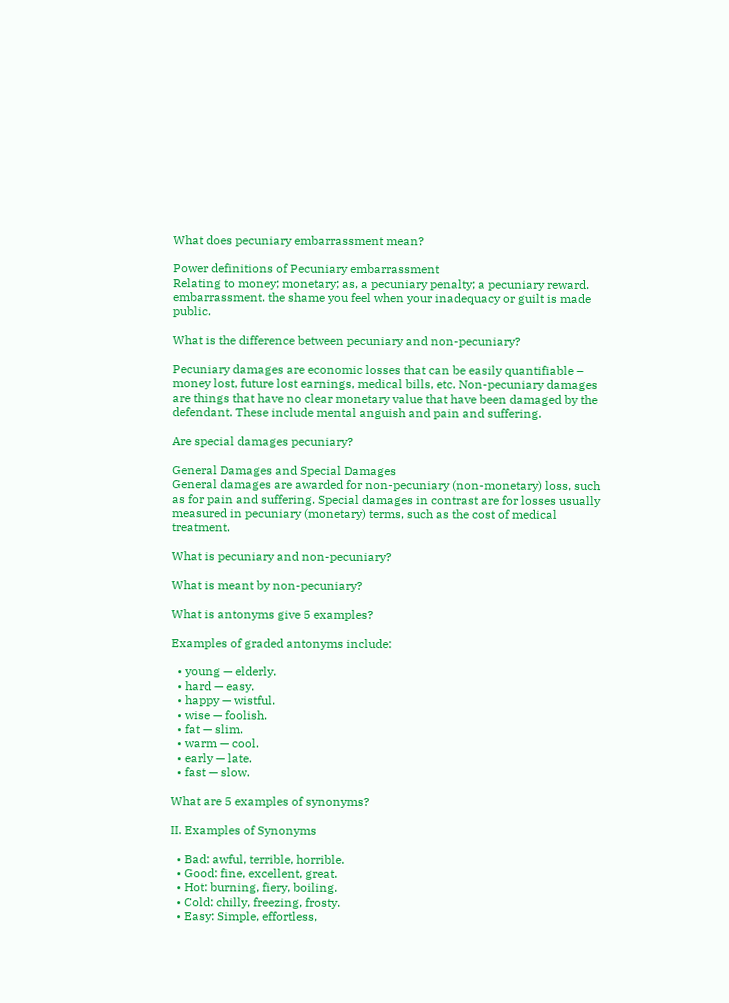What does pecuniary embarrassment mean?

Power definitions of Pecuniary embarrassment
Relating to money; monetary; as, a pecuniary penalty; a pecuniary reward. embarrassment. the shame you feel when your inadequacy or guilt is made public.

What is the difference between pecuniary and non-pecuniary?

Pecuniary damages are economic losses that can be easily quantifiable – money lost, future lost earnings, medical bills, etc. Non-pecuniary damages are things that have no clear monetary value that have been damaged by the defendant. These include mental anguish and pain and suffering.

Are special damages pecuniary?

General Damages and Special Damages
General damages are awarded for non-pecuniary (non-monetary) loss, such as for pain and suffering. Special damages in contrast are for losses usually measured in pecuniary (monetary) terms, such as the cost of medical treatment.

What is pecuniary and non-pecuniary?

What is meant by non-pecuniary?

What is antonyms give 5 examples?

Examples of graded antonyms include:

  • young — elderly.
  • hard — easy.
  • happy — wistful.
  • wise — foolish.
  • fat — slim.
  • warm — cool.
  • early — late.
  • fast — slow.

What are 5 examples of synonyms?

II. Examples of Synonyms

  • Bad: awful, terrible, horrible.
  • Good: fine, excellent, great.
  • Hot: burning, fiery, boiling.
  • Cold: chilly, freezing, frosty.
  • Easy: Simple, effortless,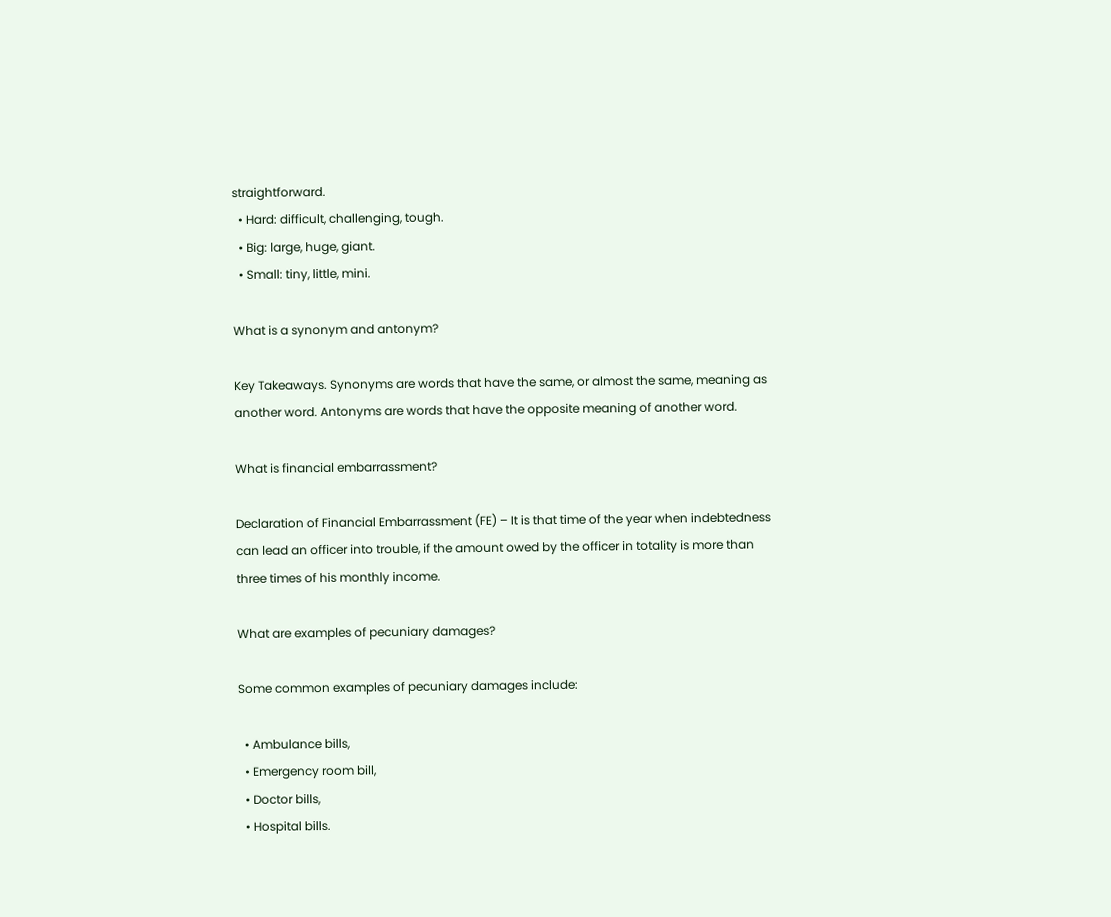straightforward.
  • Hard: difficult, challenging, tough.
  • Big: large, huge, giant.
  • Small: tiny, little, mini.

What is a synonym and antonym?

Key Takeaways. Synonyms are words that have the same, or almost the same, meaning as another word. Antonyms are words that have the opposite meaning of another word.

What is financial embarrassment?

Declaration of Financial Embarrassment (FE) – It is that time of the year when indebtedness can lead an officer into trouble, if the amount owed by the officer in totality is more than three times of his monthly income.

What are examples of pecuniary damages?

Some common examples of pecuniary damages include:

  • Ambulance bills,
  • Emergency room bill,
  • Doctor bills,
  • Hospital bills.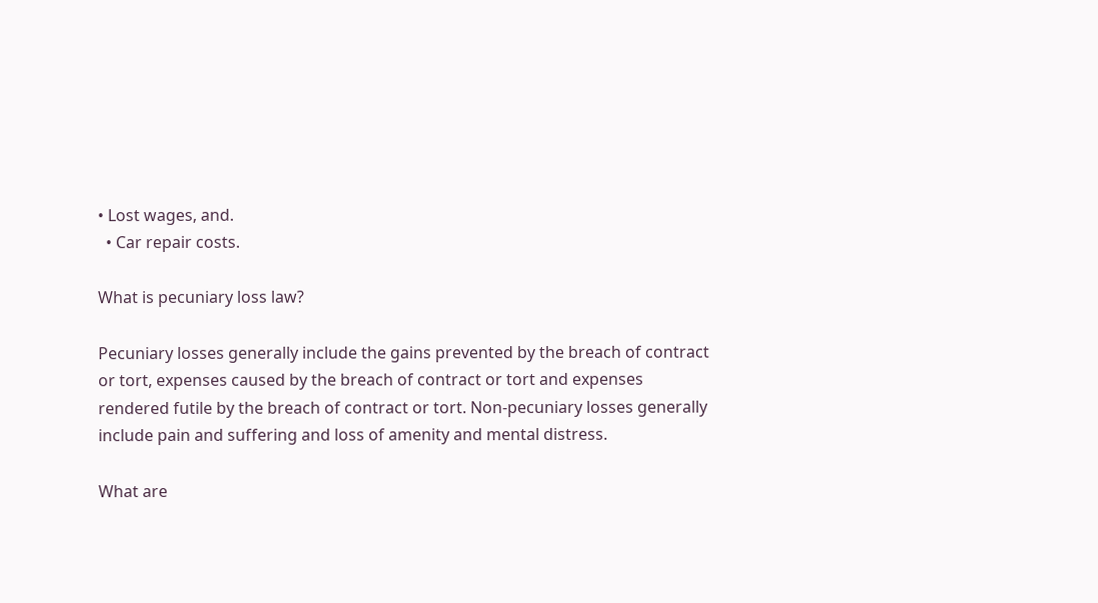• Lost wages, and.
  • Car repair costs.

What is pecuniary loss law?

Pecuniary losses generally include the gains prevented by the breach of contract or tort, expenses caused by the breach of contract or tort and expenses rendered futile by the breach of contract or tort. Non-pecuniary losses generally include pain and suffering and loss of amenity and mental distress.

What are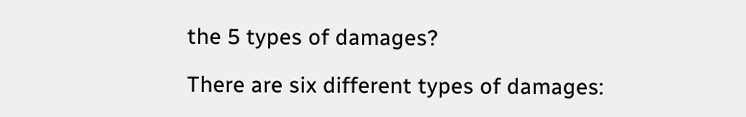the 5 types of damages?

There are six different types of damages: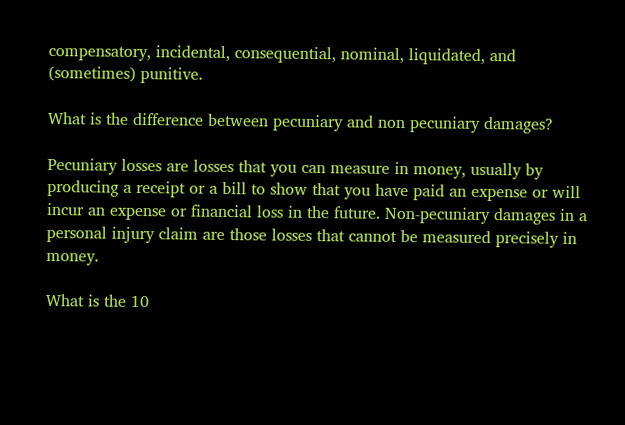compensatory, incidental, consequential, nominal, liquidated, and (sometimes) punitive.

What is the difference between pecuniary and non pecuniary damages?

Pecuniary losses are losses that you can measure in money, usually by producing a receipt or a bill to show that you have paid an expense or will incur an expense or financial loss in the future. Non-pecuniary damages in a personal injury claim are those losses that cannot be measured precisely in money.

What is the 10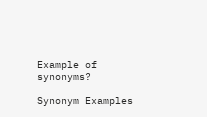Example of synonyms?

Synonym Examples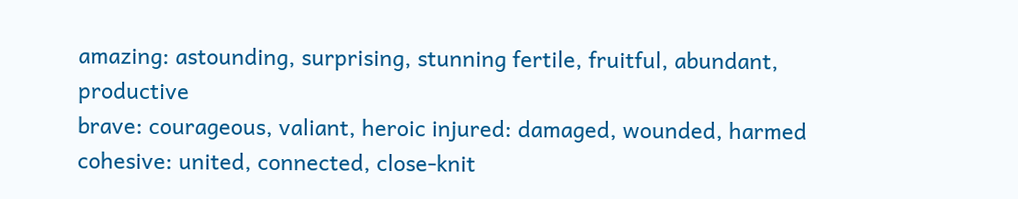amazing: astounding, surprising, stunning fertile, fruitful, abundant, productive
brave: courageous, valiant, heroic injured: damaged, wounded, harmed
cohesive: united, connected, close-knit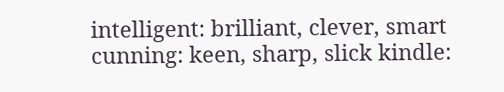intelligent: brilliant, clever, smart
cunning: keen, sharp, slick kindle: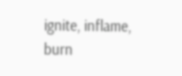ignite, inflame, burn